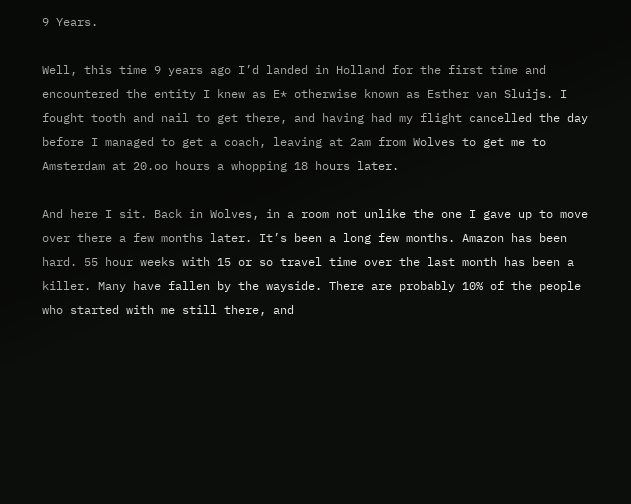9 Years.

Well, this time 9 years ago I’d landed in Holland for the first time and encountered the entity I knew as E* otherwise known as Esther van Sluijs. I fought tooth and nail to get there, and having had my flight cancelled the day before I managed to get a coach, leaving at 2am from Wolves to get me to Amsterdam at 20.oo hours a whopping 18 hours later.

And here I sit. Back in Wolves, in a room not unlike the one I gave up to move over there a few months later. It’s been a long few months. Amazon has been hard. 55 hour weeks with 15 or so travel time over the last month has been a killer. Many have fallen by the wayside. There are probably 10% of the people who started with me still there, and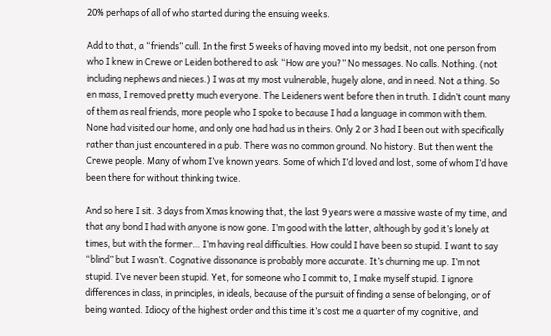20% perhaps of all of who started during the ensuing weeks.

Add to that, a “friends” cull. In the first 5 weeks of having moved into my bedsit, not one person from who I knew in Crewe or Leiden bothered to ask “How are you?” No messages. No calls. Nothing. (not including nephews and nieces.) I was at my most vulnerable, hugely alone, and in need. Not a thing. So en mass, I removed pretty much everyone. The Leideners went before then in truth. I didn’t count many of them as real friends, more people who I spoke to because I had a language in common with them. None had visited our home, and only one had had us in theirs. Only 2 or 3 had I been out with specifically rather than just encountered in a pub. There was no common ground. No history. But then went the Crewe people. Many of whom I’ve known years. Some of which I’d loved and lost, some of whom I’d have been there for without thinking twice.

And so here I sit. 3 days from Xmas knowing that, the last 9 years were a massive waste of my time, and that any bond I had with anyone is now gone. I’m good with the latter, although by god it’s lonely at times, but with the former… I’m having real difficulties. How could I have been so stupid. I want to say “blind” but I wasn’t. Cognative dissonance is probably more accurate. It’s churning me up. I’m not stupid. I’ve never been stupid. Yet, for someone who I commit to, I make myself stupid. I ignore differences in class, in principles, in ideals, because of the pursuit of finding a sense of belonging, or of being wanted. Idiocy of the highest order and this time it’s cost me a quarter of my cognitive, and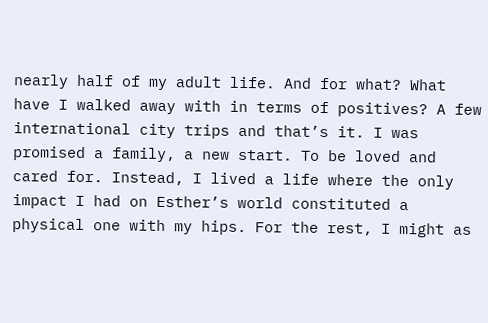nearly half of my adult life. And for what? What have I walked away with in terms of positives? A few international city trips and that’s it. I was promised a family, a new start. To be loved and cared for. Instead, I lived a life where the only impact I had on Esther’s world constituted a physical one with my hips. For the rest, I might as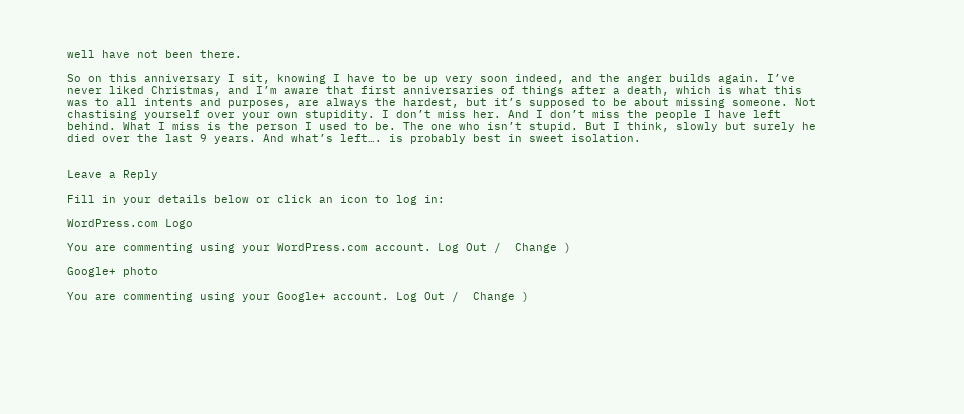well have not been there.

So on this anniversary I sit, knowing I have to be up very soon indeed, and the anger builds again. I’ve never liked Christmas, and I’m aware that first anniversaries of things after a death, which is what this was to all intents and purposes, are always the hardest, but it’s supposed to be about missing someone. Not chastising yourself over your own stupidity. I don’t miss her. And I don’t miss the people I have left behind. What I miss is the person I used to be. The one who isn’t stupid. But I think, slowly but surely he died over the last 9 years. And what’s left…. is probably best in sweet isolation.


Leave a Reply

Fill in your details below or click an icon to log in:

WordPress.com Logo

You are commenting using your WordPress.com account. Log Out /  Change )

Google+ photo

You are commenting using your Google+ account. Log Out /  Change )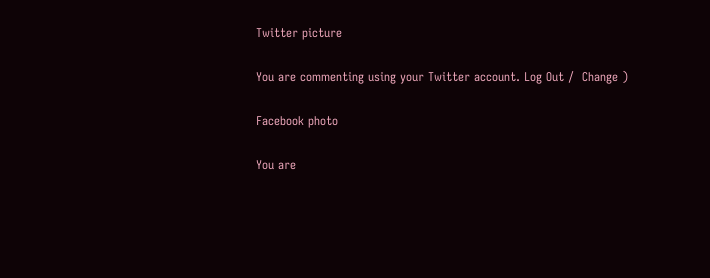Twitter picture

You are commenting using your Twitter account. Log Out /  Change )

Facebook photo

You are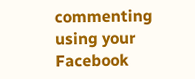commenting using your Facebook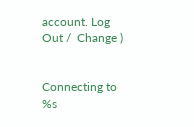account. Log Out /  Change )


Connecting to %s